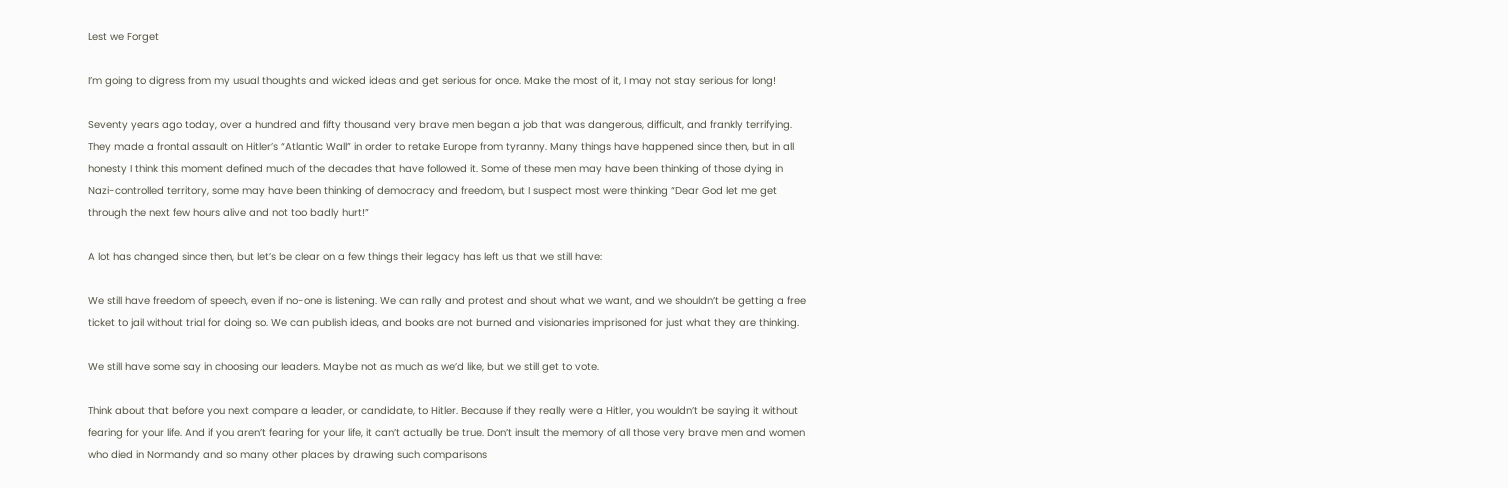Lest we Forget

I’m going to digress from my usual thoughts and wicked ideas and get serious for once. Make the most of it, I may not stay serious for long!

Seventy years ago today, over a hundred and fifty thousand very brave men began a job that was dangerous, difficult, and frankly terrifying. They made a frontal assault on Hitler’s “Atlantic Wall” in order to retake Europe from tyranny. Many things have happened since then, but in all honesty I think this moment defined much of the decades that have followed it. Some of these men may have been thinking of those dying in Nazi-controlled territory, some may have been thinking of democracy and freedom, but I suspect most were thinking “Dear God let me get through the next few hours alive and not too badly hurt!”

A lot has changed since then, but let’s be clear on a few things their legacy has left us that we still have:

We still have freedom of speech, even if no-one is listening. We can rally and protest and shout what we want, and we shouldn’t be getting a free ticket to jail without trial for doing so. We can publish ideas, and books are not burned and visionaries imprisoned for just what they are thinking.

We still have some say in choosing our leaders. Maybe not as much as we’d like, but we still get to vote.

Think about that before you next compare a leader, or candidate, to Hitler. Because if they really were a Hitler, you wouldn’t be saying it without fearing for your life. And if you aren’t fearing for your life, it can’t actually be true. Don’t insult the memory of all those very brave men and women who died in Normandy and so many other places by drawing such comparisons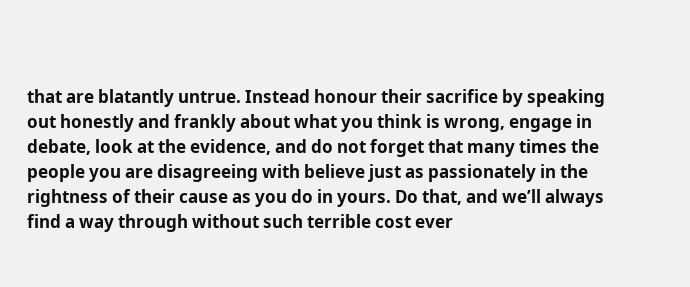that are blatantly untrue. Instead honour their sacrifice by speaking out honestly and frankly about what you think is wrong, engage in debate, look at the evidence, and do not forget that many times the people you are disagreeing with believe just as passionately in the rightness of their cause as you do in yours. Do that, and we’ll always find a way through without such terrible cost ever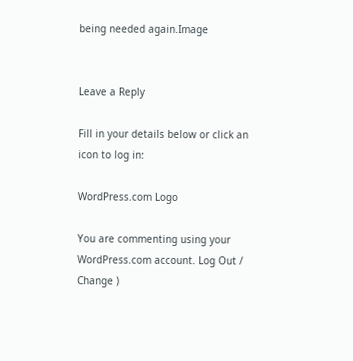being needed again.Image


Leave a Reply

Fill in your details below or click an icon to log in:

WordPress.com Logo

You are commenting using your WordPress.com account. Log Out / Change )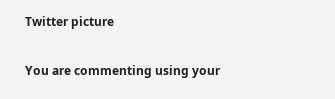Twitter picture

You are commenting using your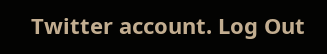Twitter account. Log Out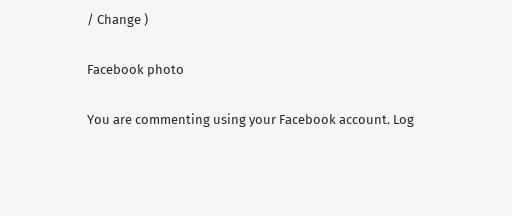/ Change )

Facebook photo

You are commenting using your Facebook account. Log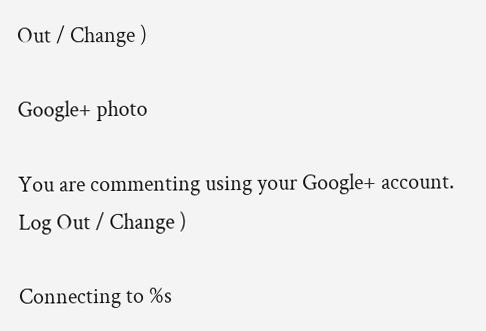Out / Change )

Google+ photo

You are commenting using your Google+ account. Log Out / Change )

Connecting to %s